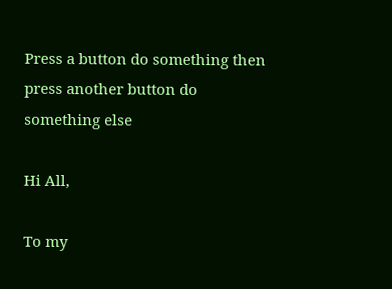Press a button do something then press another button do something else

Hi All,

To my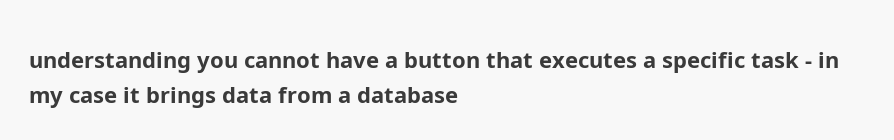understanding you cannot have a button that executes a specific task - in my case it brings data from a database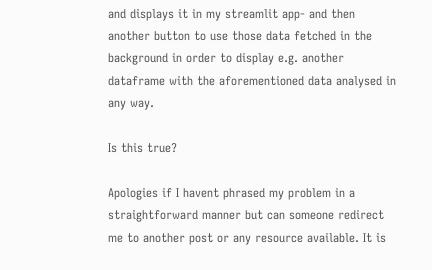and displays it in my streamlit app- and then another button to use those data fetched in the background in order to display e.g. another dataframe with the aforementioned data analysed in any way.

Is this true?

Apologies if I havent phrased my problem in a straightforward manner but can someone redirect me to another post or any resource available. It is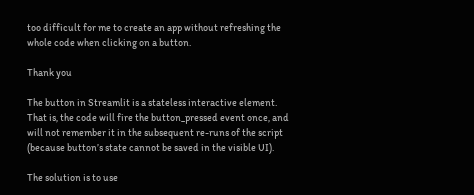too difficult for me to create an app without refreshing the whole code when clicking on a button.

Thank you

The button in Streamlit is a stateless interactive element. That is, the code will fire the button_pressed event once, and will not remember it in the subsequent re-runs of the script (because button’s state cannot be saved in the visible UI).

The solution is to use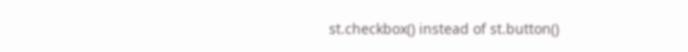st.checkbox() instead of st.button()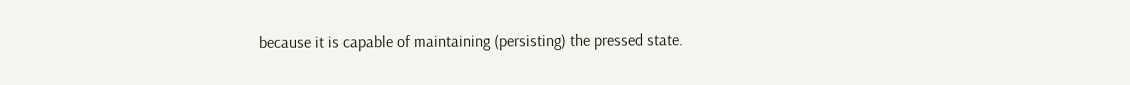because it is capable of maintaining (persisting) the pressed state.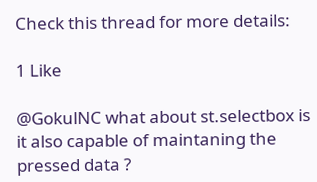Check this thread for more details:

1 Like

@GokulNC what about st.selectbox is it also capable of maintaning the pressed data ?